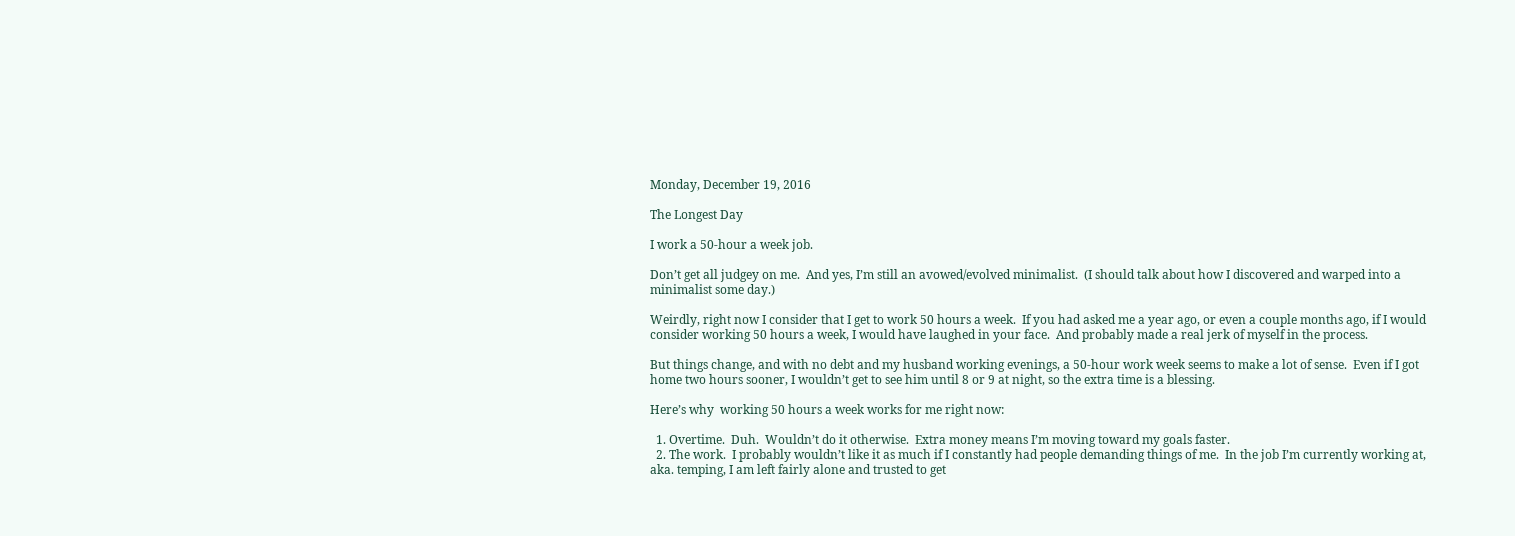Monday, December 19, 2016

The Longest Day

I work a 50-hour a week job.

Don’t get all judgey on me.  And yes, I’m still an avowed/evolved minimalist.  (I should talk about how I discovered and warped into a minimalist some day.)

Weirdly, right now I consider that I get to work 50 hours a week.  If you had asked me a year ago, or even a couple months ago, if I would consider working 50 hours a week, I would have laughed in your face.  And probably made a real jerk of myself in the process.

But things change, and with no debt and my husband working evenings, a 50-hour work week seems to make a lot of sense.  Even if I got home two hours sooner, I wouldn’t get to see him until 8 or 9 at night, so the extra time is a blessing.

Here’s why  working 50 hours a week works for me right now:

  1. Overtime.  Duh.  Wouldn’t do it otherwise.  Extra money means I’m moving toward my goals faster.
  2. The work.  I probably wouldn’t like it as much if I constantly had people demanding things of me.  In the job I’m currently working at, aka. temping, I am left fairly alone and trusted to get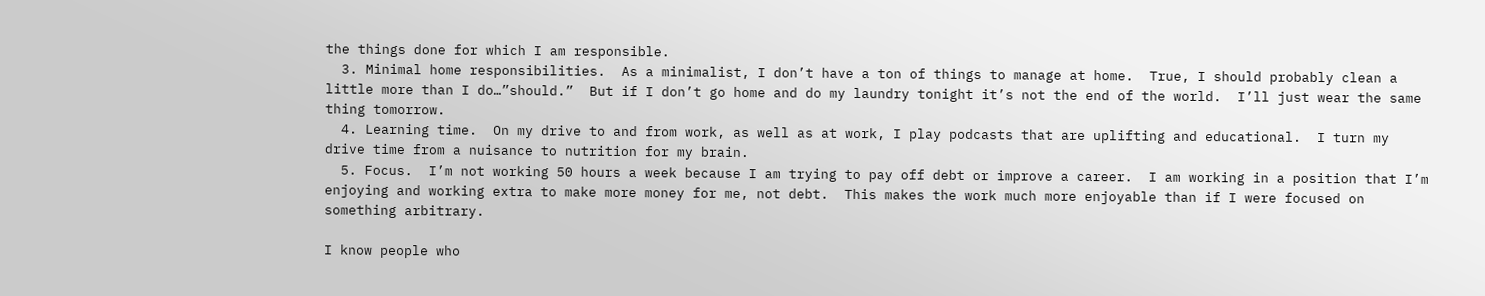the things done for which I am responsible.
  3. Minimal home responsibilities.  As a minimalist, I don’t have a ton of things to manage at home.  True, I should probably clean a little more than I do…”should.”  But if I don’t go home and do my laundry tonight it’s not the end of the world.  I’ll just wear the same thing tomorrow.
  4. Learning time.  On my drive to and from work, as well as at work, I play podcasts that are uplifting and educational.  I turn my drive time from a nuisance to nutrition for my brain.
  5. Focus.  I’m not working 50 hours a week because I am trying to pay off debt or improve a career.  I am working in a position that I’m enjoying and working extra to make more money for me, not debt.  This makes the work much more enjoyable than if I were focused on something arbitrary.

I know people who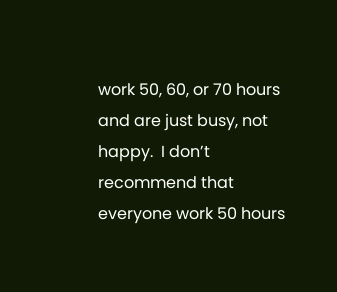work 50, 60, or 70 hours and are just busy, not happy.  I don’t recommend that everyone work 50 hours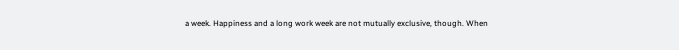a week. Happiness and a long work week are not mutually exclusive, though. When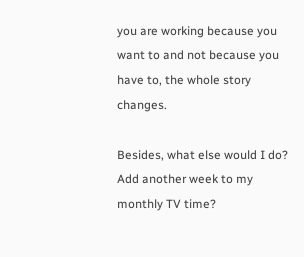you are working because you want to and not because you have to, the whole story changes.

Besides, what else would I do?  Add another week to my monthly TV time?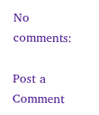No comments:

Post a Comment